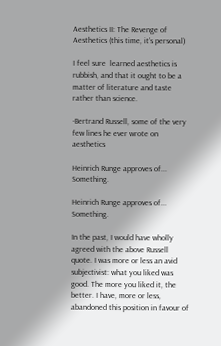Aesthetics II: The Revenge of Aesthetics (this time, it’s personal)

I feel sure  learned aesthetics is rubbish, and that it ought to be a matter of literature and taste rather than science.

-Bertrand Russell, some of the very few lines he ever wrote on aesthetics

Heinrich Runge approves of... Something.

Heinrich Runge approves of... Something.

In the past, I would have wholly agreed with the above Russell quote. I was more or less an avid subjectivist: what you liked was good. The more you liked it, the better. I have, more or less, abandoned this position in favour of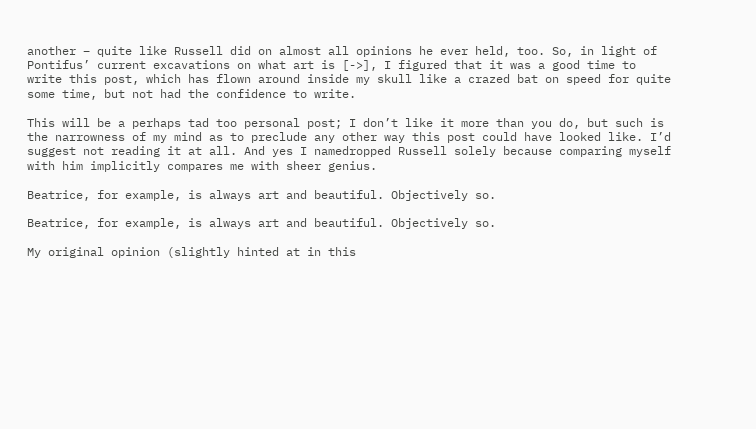another – quite like Russell did on almost all opinions he ever held, too. So, in light of Pontifus’ current excavations on what art is [->], I figured that it was a good time to write this post, which has flown around inside my skull like a crazed bat on speed for quite some time, but not had the confidence to write.

This will be a perhaps tad too personal post; I don’t like it more than you do, but such is the narrowness of my mind as to preclude any other way this post could have looked like. I’d suggest not reading it at all. And yes I namedropped Russell solely because comparing myself with him implicitly compares me with sheer genius.

Beatrice, for example, is always art and beautiful. Objectively so.

Beatrice, for example, is always art and beautiful. Objectively so.

My original opinion (slightly hinted at in this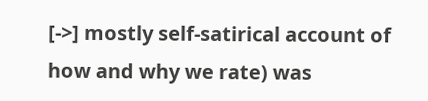[->] mostly self-satirical account of how and why we rate) was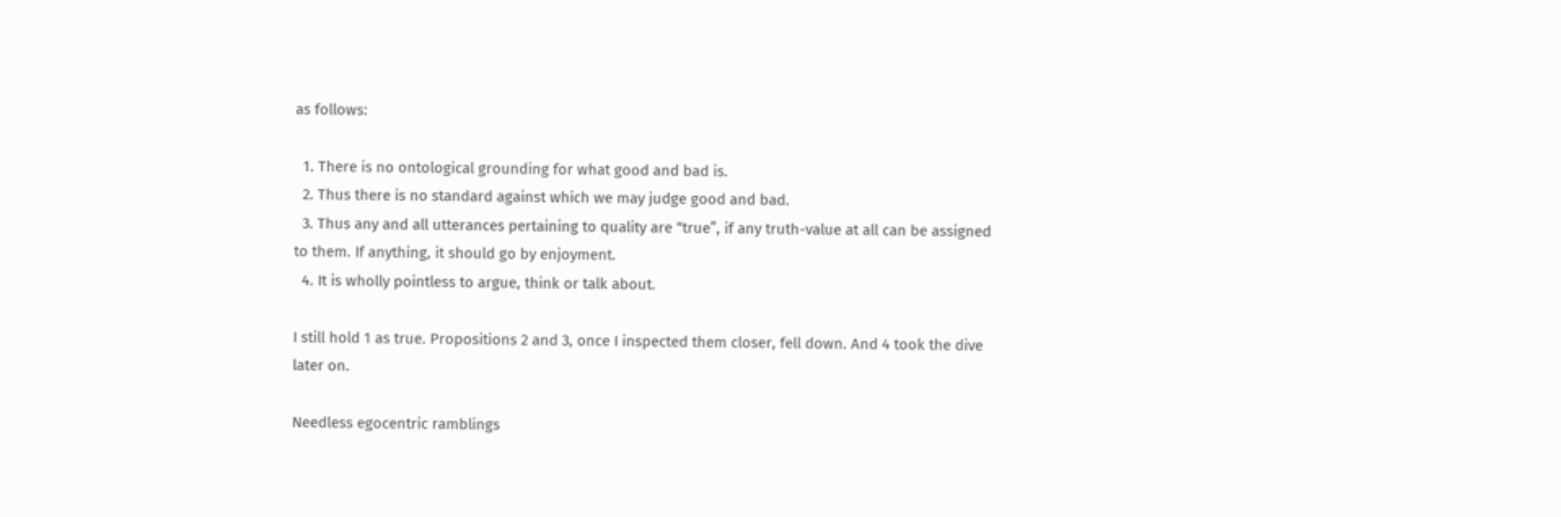as follows:

  1. There is no ontological grounding for what good and bad is.
  2. Thus there is no standard against which we may judge good and bad.
  3. Thus any and all utterances pertaining to quality are “true”, if any truth-value at all can be assigned to them. If anything, it should go by enjoyment.
  4. It is wholly pointless to argue, think or talk about.

I still hold 1 as true. Propositions 2 and 3, once I inspected them closer, fell down. And 4 took the dive later on.

Needless egocentric ramblings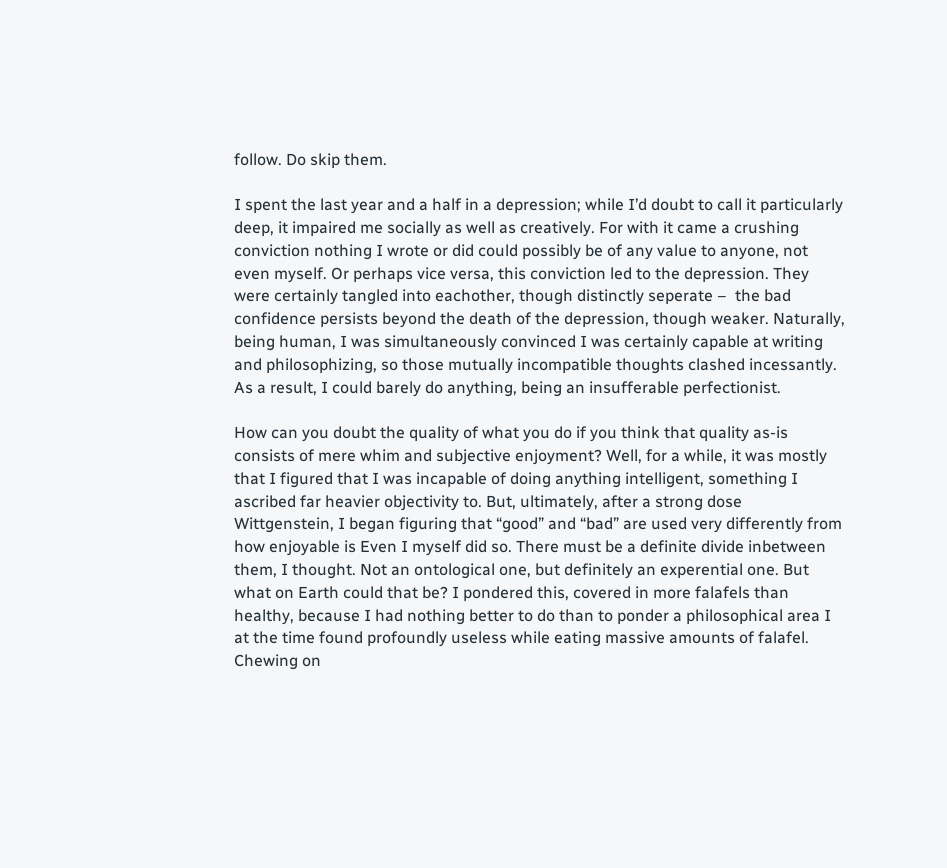follow. Do skip them.

I spent the last year and a half in a depression; while I’d doubt to call it particularly deep, it impaired me socially as well as creatively. For with it came a crushing conviction nothing I wrote or did could possibly be of any value to anyone, not even myself. Or perhaps vice versa, this conviction led to the depression. They were certainly tangled into eachother, though distinctly seperate –  the bad confidence persists beyond the death of the depression, though weaker. Naturally, being human, I was simultaneously convinced I was certainly capable at writing and philosophizing, so those mutually incompatible thoughts clashed incessantly. As a result, I could barely do anything, being an insufferable perfectionist.

How can you doubt the quality of what you do if you think that quality as-is consists of mere whim and subjective enjoyment? Well, for a while, it was mostly that I figured that I was incapable of doing anything intelligent, something I ascribed far heavier objectivity to. But, ultimately, after a strong dose Wittgenstein, I began figuring that “good” and “bad” are used very differently from how enjoyable is Even I myself did so. There must be a definite divide inbetween them, I thought. Not an ontological one, but definitely an experential one. But what on Earth could that be? I pondered this, covered in more falafels than healthy, because I had nothing better to do than to ponder a philosophical area I at the time found profoundly useless while eating massive amounts of falafel. Chewing on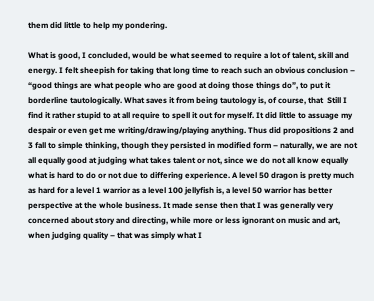them did little to help my pondering.

What is good, I concluded, would be what seemed to require a lot of talent, skill and energy. I felt sheepish for taking that long time to reach such an obvious conclusion – “good things are what people who are good at doing those things do”, to put it borderline tautologically. What saves it from being tautology is, of course, that  Still I find it rather stupid to at all require to spell it out for myself. It did little to assuage my despair or even get me writing/drawing/playing anything. Thus did propositions 2 and 3 fall to simple thinking, though they persisted in modified form – naturally, we are not all equally good at judging what takes talent or not, since we do not all know equally what is hard to do or not due to differing experience. A level 50 dragon is pretty much as hard for a level 1 warrior as a level 100 jellyfish is, a level 50 warrior has better perspective at the whole business. It made sense then that I was generally very concerned about story and directing, while more or less ignorant on music and art, when judging quality – that was simply what I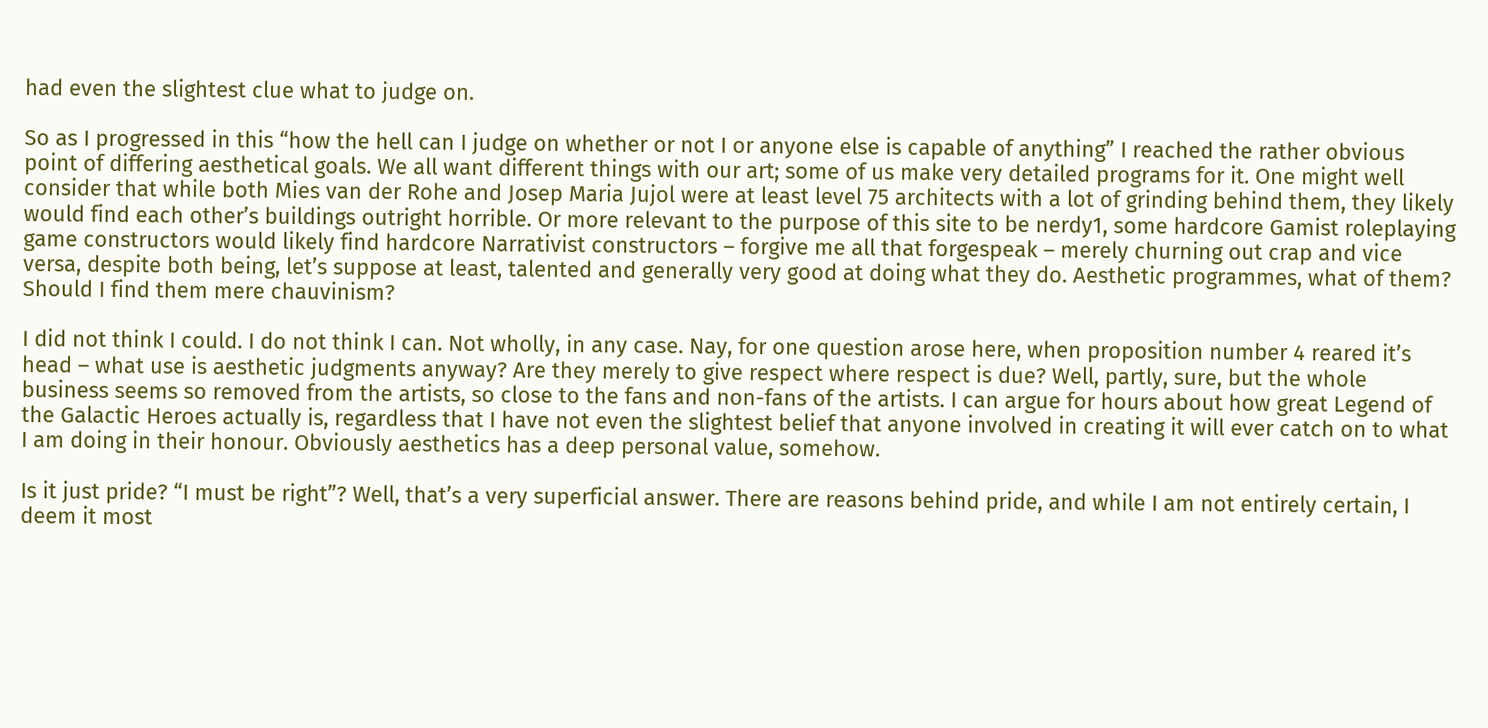had even the slightest clue what to judge on.

So as I progressed in this “how the hell can I judge on whether or not I or anyone else is capable of anything” I reached the rather obvious point of differing aesthetical goals. We all want different things with our art; some of us make very detailed programs for it. One might well consider that while both Mies van der Rohe and Josep Maria Jujol were at least level 75 architects with a lot of grinding behind them, they likely would find each other’s buildings outright horrible. Or more relevant to the purpose of this site to be nerdy1, some hardcore Gamist roleplaying game constructors would likely find hardcore Narrativist constructors – forgive me all that forgespeak – merely churning out crap and vice versa, despite both being, let’s suppose at least, talented and generally very good at doing what they do. Aesthetic programmes, what of them? Should I find them mere chauvinism?

I did not think I could. I do not think I can. Not wholly, in any case. Nay, for one question arose here, when proposition number 4 reared it’s head – what use is aesthetic judgments anyway? Are they merely to give respect where respect is due? Well, partly, sure, but the whole business seems so removed from the artists, so close to the fans and non-fans of the artists. I can argue for hours about how great Legend of the Galactic Heroes actually is, regardless that I have not even the slightest belief that anyone involved in creating it will ever catch on to what I am doing in their honour. Obviously aesthetics has a deep personal value, somehow.

Is it just pride? “I must be right”? Well, that’s a very superficial answer. There are reasons behind pride, and while I am not entirely certain, I deem it most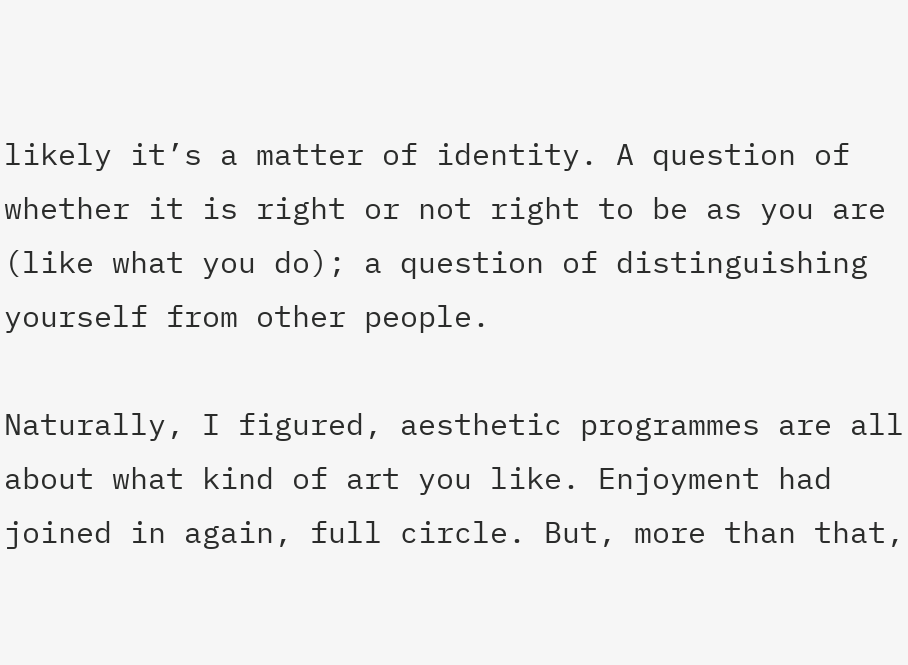likely it’s a matter of identity. A question of whether it is right or not right to be as you are (like what you do); a question of distinguishing yourself from other people.

Naturally, I figured, aesthetic programmes are all about what kind of art you like. Enjoyment had joined in again, full circle. But, more than that,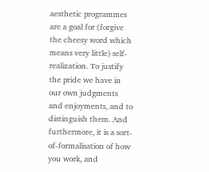aesthetic programmes are a goal for (forgive the cheesy word which means very little) self-realization. To justify the pride we have in our own judgments and enjoyments, and to distinguish them. And furthermore, it is a sort-of-formalisation of how you work, and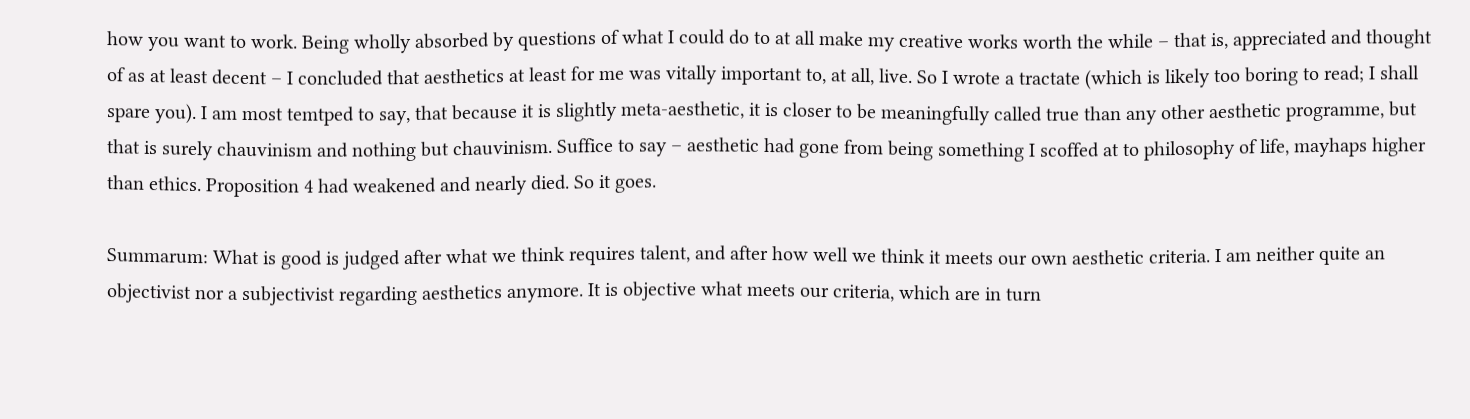how you want to work. Being wholly absorbed by questions of what I could do to at all make my creative works worth the while – that is, appreciated and thought of as at least decent – I concluded that aesthetics at least for me was vitally important to, at all, live. So I wrote a tractate (which is likely too boring to read; I shall spare you). I am most temtped to say, that because it is slightly meta-aesthetic, it is closer to be meaningfully called true than any other aesthetic programme, but that is surely chauvinism and nothing but chauvinism. Suffice to say – aesthetic had gone from being something I scoffed at to philosophy of life, mayhaps higher than ethics. Proposition 4 had weakened and nearly died. So it goes.

Summarum: What is good is judged after what we think requires talent, and after how well we think it meets our own aesthetic criteria. I am neither quite an objectivist nor a subjectivist regarding aesthetics anymore. It is objective what meets our criteria, which are in turn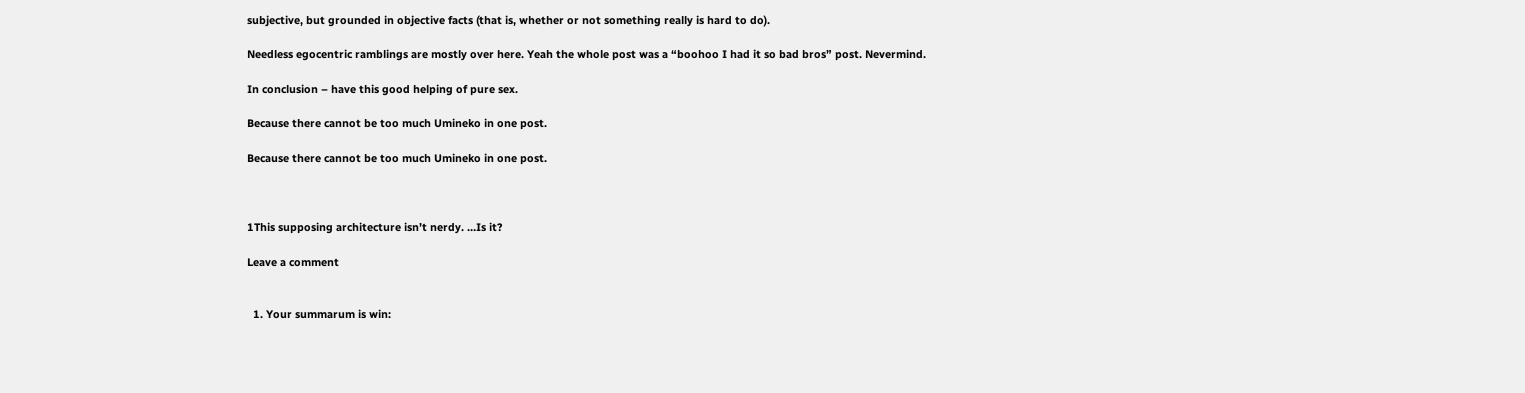subjective, but grounded in objective facts (that is, whether or not something really is hard to do).

Needless egocentric ramblings are mostly over here. Yeah the whole post was a “boohoo I had it so bad bros” post. Nevermind.

In conclusion – have this good helping of pure sex.

Because there cannot be too much Umineko in one post.

Because there cannot be too much Umineko in one post.



1This supposing architecture isn’t nerdy. …Is it?

Leave a comment


  1. Your summarum is win: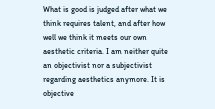What is good is judged after what we think requires talent, and after how well we think it meets our own aesthetic criteria. I am neither quite an objectivist nor a subjectivist regarding aesthetics anymore. It is objective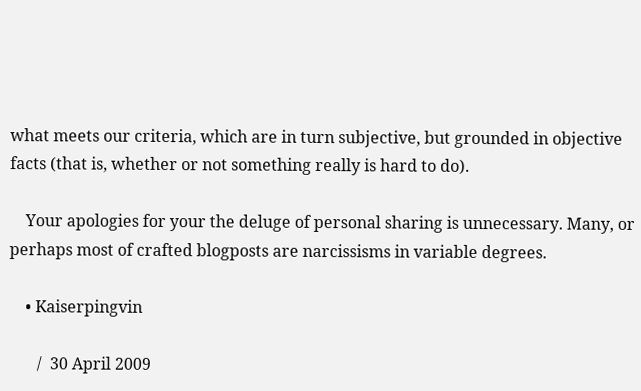what meets our criteria, which are in turn subjective, but grounded in objective facts (that is, whether or not something really is hard to do).

    Your apologies for your the deluge of personal sharing is unnecessary. Many, or perhaps most of crafted blogposts are narcissisms in variable degrees.

    • Kaiserpingvin

       /  30 April 2009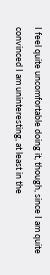I feel quite uncomfortable doing it, though, since I am quite convinced I am uninteresting, at least in the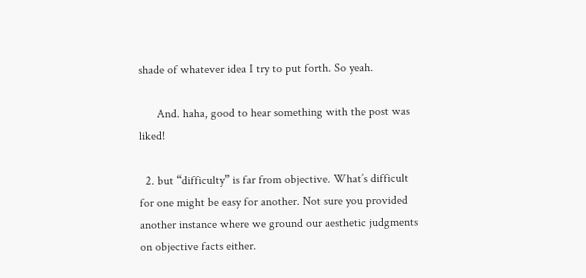shade of whatever idea I try to put forth. So yeah.

      And. haha, good to hear something with the post was liked!

  2. but “difficulty” is far from objective. What’s difficult for one might be easy for another. Not sure you provided another instance where we ground our aesthetic judgments on objective facts either.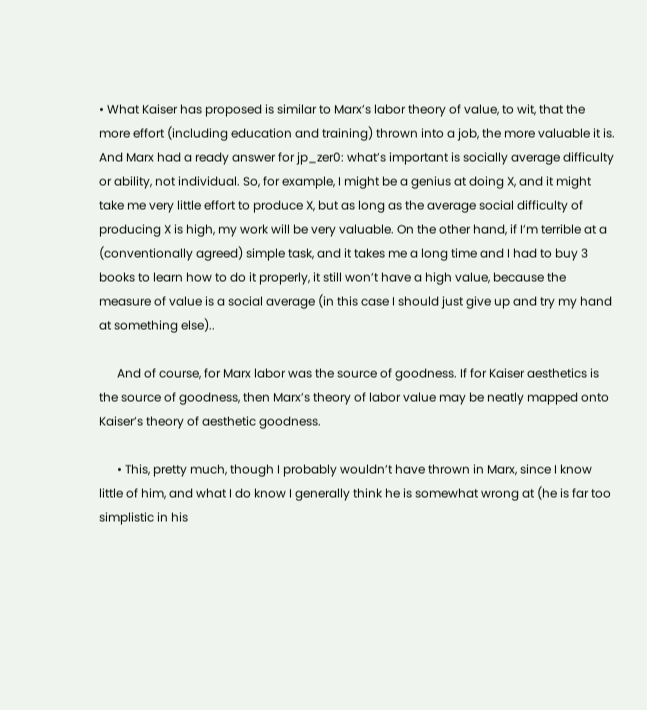• What Kaiser has proposed is similar to Marx’s labor theory of value, to wit, that the more effort (including education and training) thrown into a job, the more valuable it is. And Marx had a ready answer for jp_zer0: what’s important is socially average difficulty or ability, not individual. So, for example, I might be a genius at doing X, and it might take me very little effort to produce X, but as long as the average social difficulty of producing X is high, my work will be very valuable. On the other hand, if I’m terrible at a (conventionally agreed) simple task, and it takes me a long time and I had to buy 3 books to learn how to do it properly, it still won’t have a high value, because the measure of value is a social average (in this case I should just give up and try my hand at something else)..

      And of course, for Marx labor was the source of goodness. If for Kaiser aesthetics is the source of goodness, then Marx’s theory of labor value may be neatly mapped onto Kaiser’s theory of aesthetic goodness.

      • This, pretty much, though I probably wouldn’t have thrown in Marx, since I know little of him, and what I do know I generally think he is somewhat wrong at (he is far too simplistic in his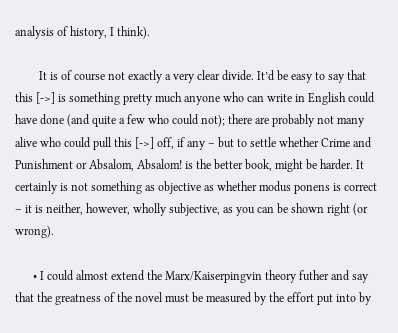analysis of history, I think).

        It is of course not exactly a very clear divide. It’d be easy to say that this [->] is something pretty much anyone who can write in English could have done (and quite a few who could not); there are probably not many alive who could pull this [->] off, if any – but to settle whether Crime and Punishment or Absalom, Absalom! is the better book, might be harder. It certainly is not something as objective as whether modus ponens is correct – it is neither, however, wholly subjective, as you can be shown right (or wrong).

      • I could almost extend the Marx/Kaiserpingvin theory futher and say that the greatness of the novel must be measured by the effort put into by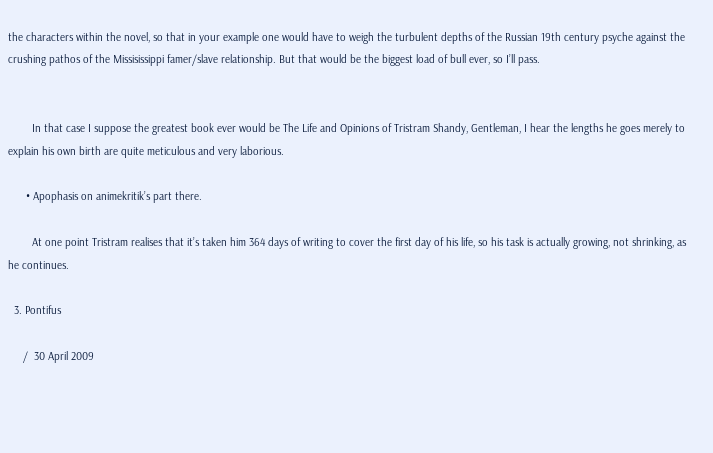the characters within the novel, so that in your example one would have to weigh the turbulent depths of the Russian 19th century psyche against the crushing pathos of the Missisissippi famer/slave relationship. But that would be the biggest load of bull ever, so I’ll pass.


        In that case I suppose the greatest book ever would be The Life and Opinions of Tristram Shandy, Gentleman, I hear the lengths he goes merely to explain his own birth are quite meticulous and very laborious.

      • Apophasis on animekritik’s part there.

        At one point Tristram realises that it’s taken him 364 days of writing to cover the first day of his life, so his task is actually growing, not shrinking, as he continues.

  3. Pontifus

     /  30 April 2009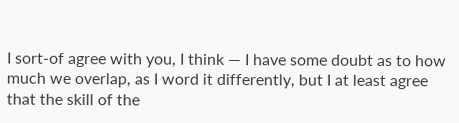I sort-of agree with you, I think — I have some doubt as to how much we overlap, as I word it differently, but I at least agree that the skill of the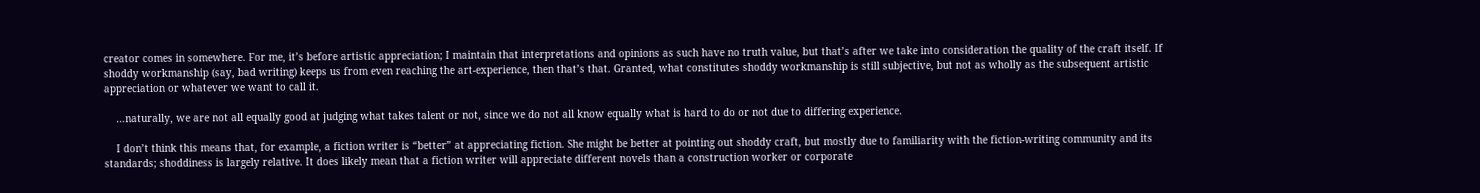creator comes in somewhere. For me, it’s before artistic appreciation; I maintain that interpretations and opinions as such have no truth value, but that’s after we take into consideration the quality of the craft itself. If shoddy workmanship (say, bad writing) keeps us from even reaching the art-experience, then that’s that. Granted, what constitutes shoddy workmanship is still subjective, but not as wholly as the subsequent artistic appreciation or whatever we want to call it.

    …naturally, we are not all equally good at judging what takes talent or not, since we do not all know equally what is hard to do or not due to differing experience.

    I don’t think this means that, for example, a fiction writer is “better” at appreciating fiction. She might be better at pointing out shoddy craft, but mostly due to familiarity with the fiction-writing community and its standards; shoddiness is largely relative. It does likely mean that a fiction writer will appreciate different novels than a construction worker or corporate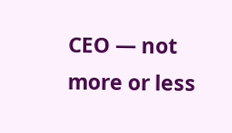CEO — not more or less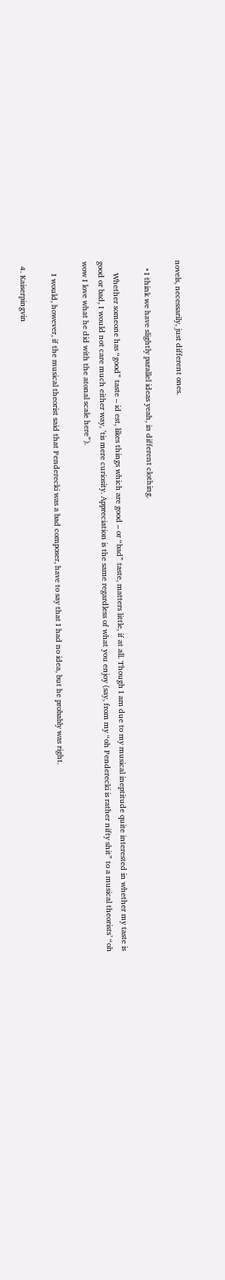novels, necessarily, just different ones.

    • I think we have slightly parallel ideas yeah, in different clothing.

      Whether someone has “good” taste – id est, likes things which are good – or “bad” taste, matters little, if at all. Though I am due to my musical ineptitude quite interested in whether my taste is good or bad, I would not care much either way, ’tis mere curiosity. Appreciation is the same regardless of what you enjoy (say, from my “oh Penderecki is rather nifty shit” to a musical theorists’ “oh wow I love what he did with the atonal scale here”).

      I would, however, if the musical theorist said that Penderecki was a bad composer, have to say that I had no idea, but he probably was right.

  4. Kaiserpingvin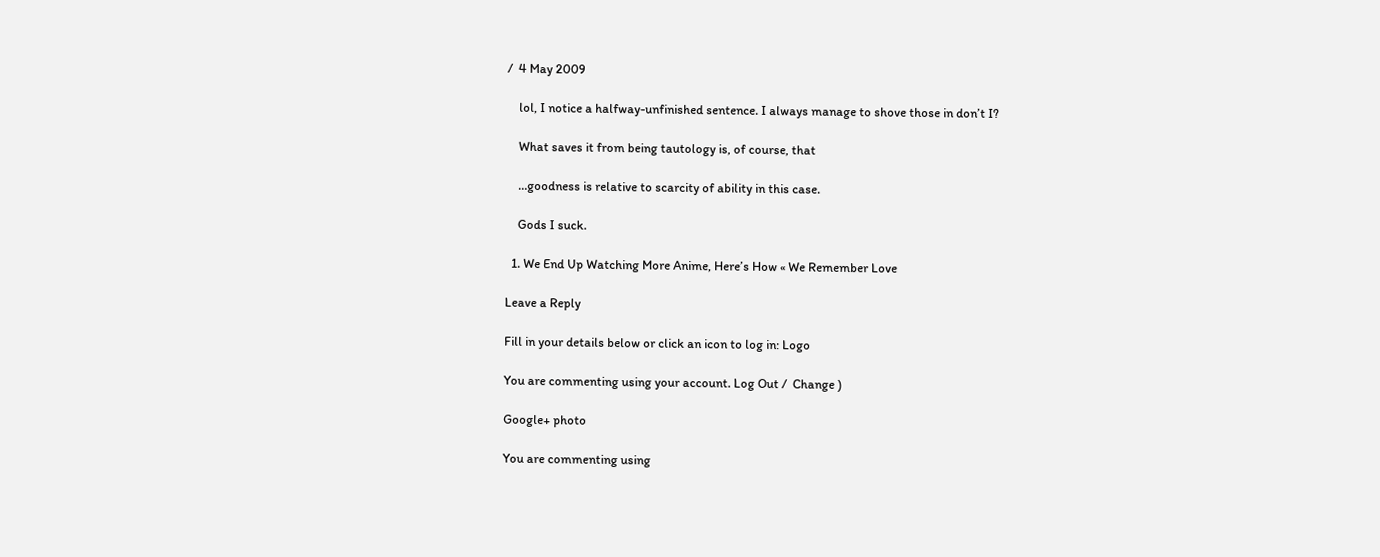/  4 May 2009

    lol, I notice a halfway-unfinished sentence. I always manage to shove those in don’t I?

    What saves it from being tautology is, of course, that

    …goodness is relative to scarcity of ability in this case.

    Gods I suck.

  1. We End Up Watching More Anime, Here’s How « We Remember Love

Leave a Reply

Fill in your details below or click an icon to log in: Logo

You are commenting using your account. Log Out /  Change )

Google+ photo

You are commenting using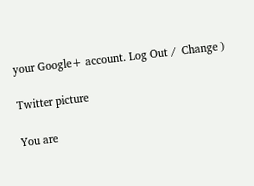your Google+ account. Log Out /  Change )

Twitter picture

You are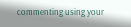commenting using your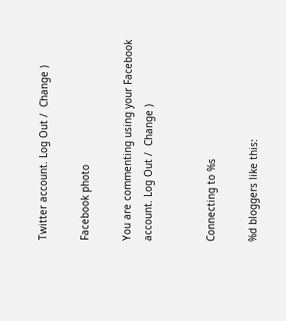Twitter account. Log Out /  Change )

Facebook photo

You are commenting using your Facebook account. Log Out /  Change )


Connecting to %s

%d bloggers like this: